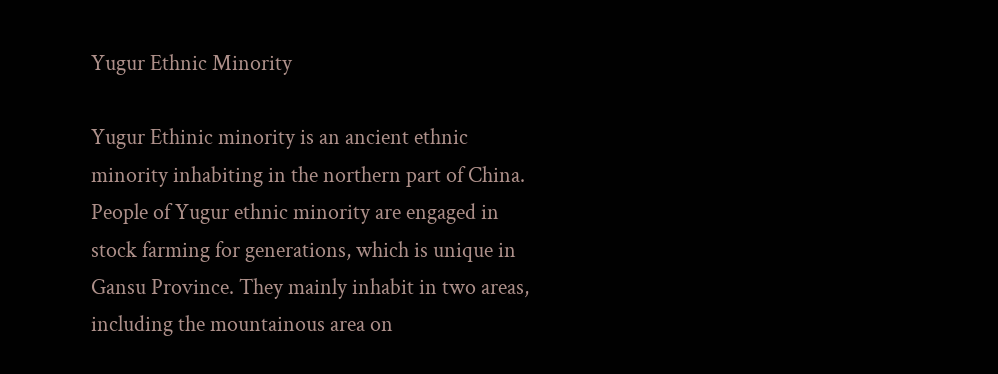Yugur Ethnic Minority

Yugur Ethinic minority is an ancient ethnic minority inhabiting in the northern part of China. People of Yugur ethnic minority are engaged in stock farming for generations, which is unique in Gansu Province. They mainly inhabit in two areas, including the mountainous area on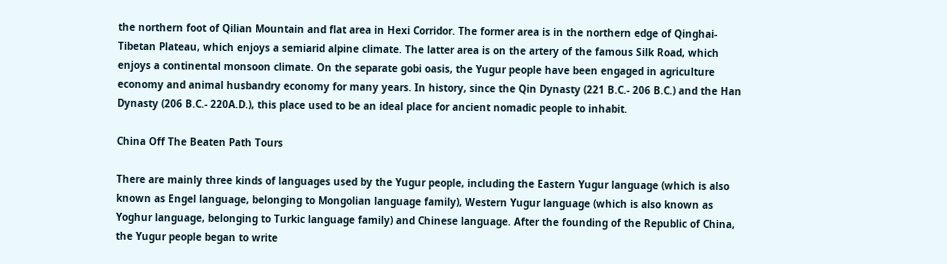the northern foot of Qilian Mountain and flat area in Hexi Corridor. The former area is in the northern edge of Qinghai-Tibetan Plateau, which enjoys a semiarid alpine climate. The latter area is on the artery of the famous Silk Road, which enjoys a continental monsoon climate. On the separate gobi oasis, the Yugur people have been engaged in agriculture economy and animal husbandry economy for many years. In history, since the Qin Dynasty (221 B.C.- 206 B.C.) and the Han Dynasty (206 B.C.- 220A.D.), this place used to be an ideal place for ancient nomadic people to inhabit.

China Off The Beaten Path Tours

There are mainly three kinds of languages used by the Yugur people, including the Eastern Yugur language (which is also known as Engel language, belonging to Mongolian language family), Western Yugur language (which is also known as Yoghur language, belonging to Turkic language family) and Chinese language. After the founding of the Republic of China, the Yugur people began to write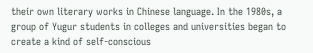their own literary works in Chinese language. In the 1980s, a group of Yugur students in colleges and universities began to create a kind of self-conscious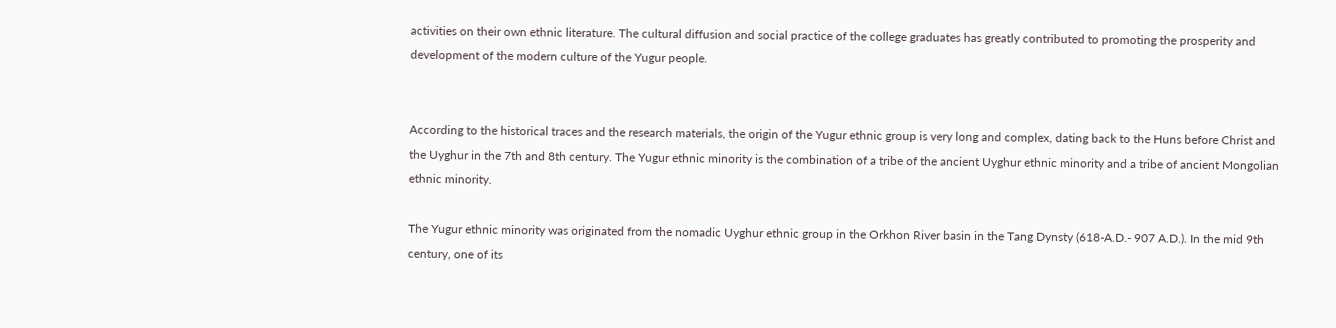activities on their own ethnic literature. The cultural diffusion and social practice of the college graduates has greatly contributed to promoting the prosperity and development of the modern culture of the Yugur people.


According to the historical traces and the research materials, the origin of the Yugur ethnic group is very long and complex, dating back to the Huns before Christ and the Uyghur in the 7th and 8th century. The Yugur ethnic minority is the combination of a tribe of the ancient Uyghur ethnic minority and a tribe of ancient Mongolian ethnic minority.

The Yugur ethnic minority was originated from the nomadic Uyghur ethnic group in the Orkhon River basin in the Tang Dynsty (618-A.D.- 907 A.D.). In the mid 9th century, one of its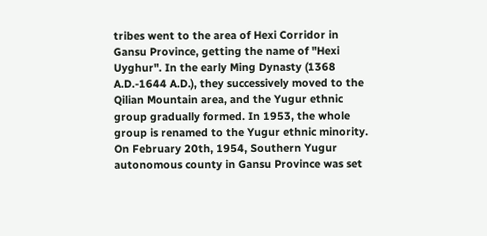tribes went to the area of Hexi Corridor in Gansu Province, getting the name of "Hexi Uyghur". In the early Ming Dynasty (1368 A.D.-1644 A.D.), they successively moved to the Qilian Mountain area, and the Yugur ethnic group gradually formed. In 1953, the whole group is renamed to the Yugur ethnic minority. On February 20th, 1954, Southern Yugur autonomous county in Gansu Province was set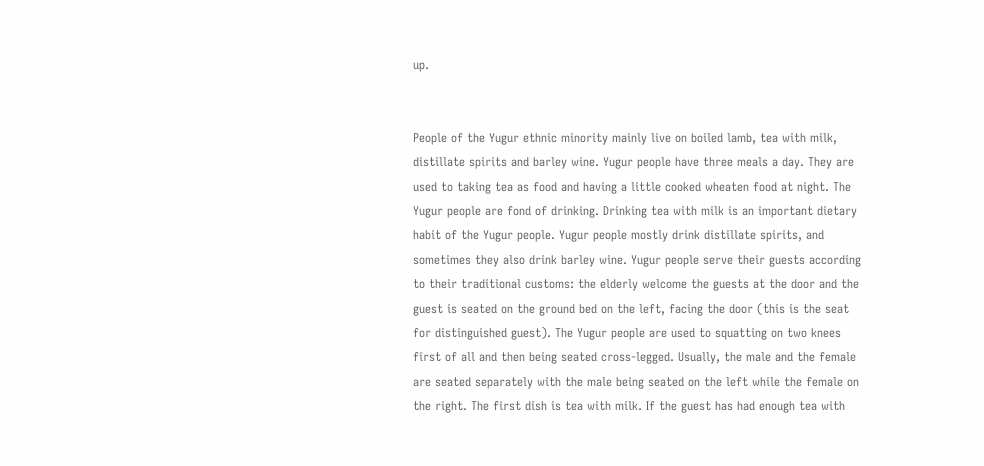up.


People of the Yugur ethnic minority mainly live on boiled lamb, tea with milk, distillate spirits and barley wine. Yugur people have three meals a day. They are used to taking tea as food and having a little cooked wheaten food at night. The Yugur people are fond of drinking. Drinking tea with milk is an important dietary habit of the Yugur people. Yugur people mostly drink distillate spirits, and sometimes they also drink barley wine. Yugur people serve their guests according to their traditional customs: the elderly welcome the guests at the door and the guest is seated on the ground bed on the left, facing the door (this is the seat for distinguished guest). The Yugur people are used to squatting on two knees first of all and then being seated cross-legged. Usually, the male and the female are seated separately with the male being seated on the left while the female on the right. The first dish is tea with milk. If the guest has had enough tea with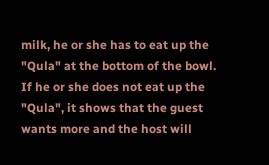milk, he or she has to eat up the "Qula" at the bottom of the bowl. If he or she does not eat up the "Qula", it shows that the guest wants more and the host will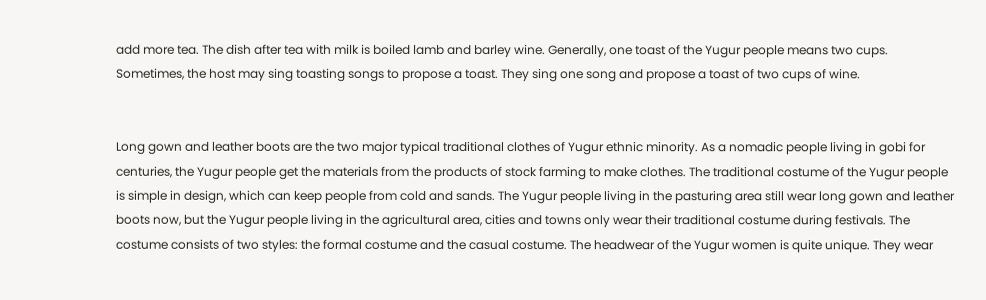add more tea. The dish after tea with milk is boiled lamb and barley wine. Generally, one toast of the Yugur people means two cups. Sometimes, the host may sing toasting songs to propose a toast. They sing one song and propose a toast of two cups of wine.


Long gown and leather boots are the two major typical traditional clothes of Yugur ethnic minority. As a nomadic people living in gobi for centuries, the Yugur people get the materials from the products of stock farming to make clothes. The traditional costume of the Yugur people is simple in design, which can keep people from cold and sands. The Yugur people living in the pasturing area still wear long gown and leather boots now, but the Yugur people living in the agricultural area, cities and towns only wear their traditional costume during festivals. The costume consists of two styles: the formal costume and the casual costume. The headwear of the Yugur women is quite unique. They wear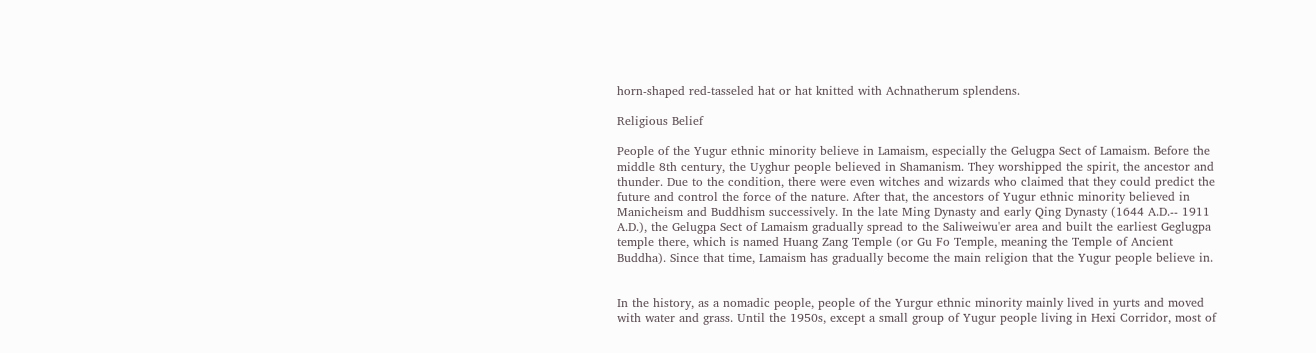horn-shaped red-tasseled hat or hat knitted with Achnatherum splendens.

Religious Belief

People of the Yugur ethnic minority believe in Lamaism, especially the Gelugpa Sect of Lamaism. Before the middle 8th century, the Uyghur people believed in Shamanism. They worshipped the spirit, the ancestor and thunder. Due to the condition, there were even witches and wizards who claimed that they could predict the future and control the force of the nature. After that, the ancestors of Yugur ethnic minority believed in Manicheism and Buddhism successively. In the late Ming Dynasty and early Qing Dynasty (1644 A.D.-- 1911 A.D.), the Gelugpa Sect of Lamaism gradually spread to the Saliweiwu'er area and built the earliest Geglugpa temple there, which is named Huang Zang Temple (or Gu Fo Temple, meaning the Temple of Ancient Buddha). Since that time, Lamaism has gradually become the main religion that the Yugur people believe in.


In the history, as a nomadic people, people of the Yurgur ethnic minority mainly lived in yurts and moved with water and grass. Until the 1950s, except a small group of Yugur people living in Hexi Corridor, most of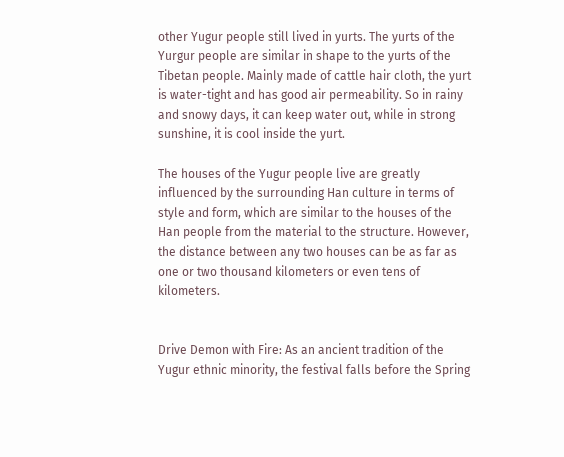other Yugur people still lived in yurts. The yurts of the Yurgur people are similar in shape to the yurts of the Tibetan people. Mainly made of cattle hair cloth, the yurt is water-tight and has good air permeability. So in rainy and snowy days, it can keep water out, while in strong sunshine, it is cool inside the yurt.

The houses of the Yugur people live are greatly influenced by the surrounding Han culture in terms of style and form, which are similar to the houses of the Han people from the material to the structure. However, the distance between any two houses can be as far as one or two thousand kilometers or even tens of kilometers.


Drive Demon with Fire: As an ancient tradition of the Yugur ethnic minority, the festival falls before the Spring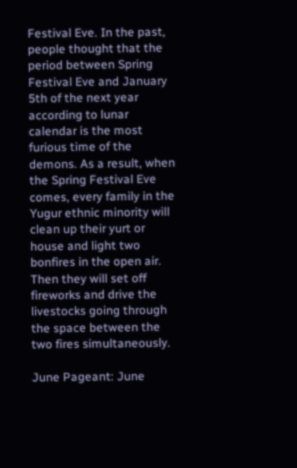Festival Eve. In the past, people thought that the period between Spring Festival Eve and January 5th of the next year according to lunar calendar is the most furious time of the demons. As a result, when the Spring Festival Eve comes, every family in the Yugur ethnic minority will clean up their yurt or house and light two bonfires in the open air. Then they will set off fireworks and drive the livestocks going through the space between the two fires simultaneously.

June Pageant: June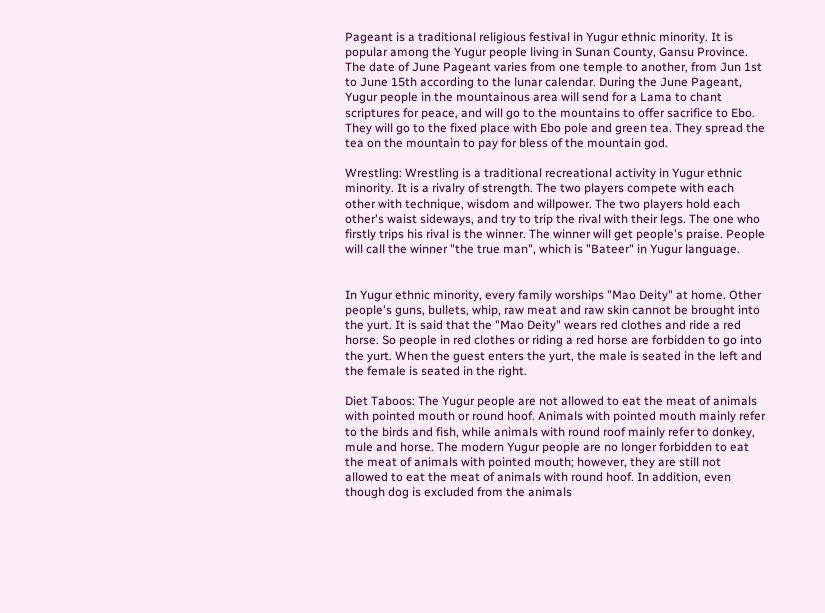Pageant is a traditional religious festival in Yugur ethnic minority. It is popular among the Yugur people living in Sunan County, Gansu Province. The date of June Pageant varies from one temple to another, from Jun 1st to June 15th according to the lunar calendar. During the June Pageant, Yugur people in the mountainous area will send for a Lama to chant scriptures for peace, and will go to the mountains to offer sacrifice to Ebo. They will go to the fixed place with Ebo pole and green tea. They spread the tea on the mountain to pay for bless of the mountain god.

Wrestling: Wrestling is a traditional recreational activity in Yugur ethnic minority. It is a rivalry of strength. The two players compete with each other with technique, wisdom and willpower. The two players hold each other's waist sideways, and try to trip the rival with their legs. The one who firstly trips his rival is the winner. The winner will get people's praise. People will call the winner "the true man", which is "Bateer" in Yugur language.


In Yugur ethnic minority, every family worships "Mao Deity" at home. Other people's guns, bullets, whip, raw meat and raw skin cannot be brought into the yurt. It is said that the "Mao Deity" wears red clothes and ride a red horse. So people in red clothes or riding a red horse are forbidden to go into the yurt. When the guest enters the yurt, the male is seated in the left and the female is seated in the right.

Diet Taboos: The Yugur people are not allowed to eat the meat of animals with pointed mouth or round hoof. Animals with pointed mouth mainly refer to the birds and fish, while animals with round roof mainly refer to donkey, mule and horse. The modern Yugur people are no longer forbidden to eat the meat of animals with pointed mouth; however, they are still not allowed to eat the meat of animals with round hoof. In addition, even though dog is excluded from the animals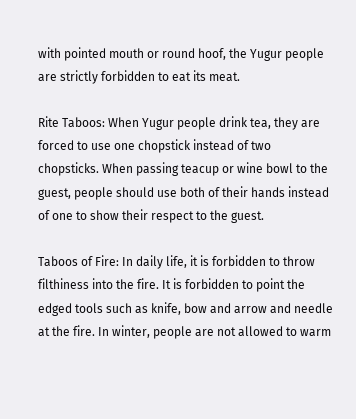with pointed mouth or round hoof, the Yugur people are strictly forbidden to eat its meat.

Rite Taboos: When Yugur people drink tea, they are forced to use one chopstick instead of two chopsticks. When passing teacup or wine bowl to the guest, people should use both of their hands instead of one to show their respect to the guest.

Taboos of Fire: In daily life, it is forbidden to throw filthiness into the fire. It is forbidden to point the edged tools such as knife, bow and arrow and needle at the fire. In winter, people are not allowed to warm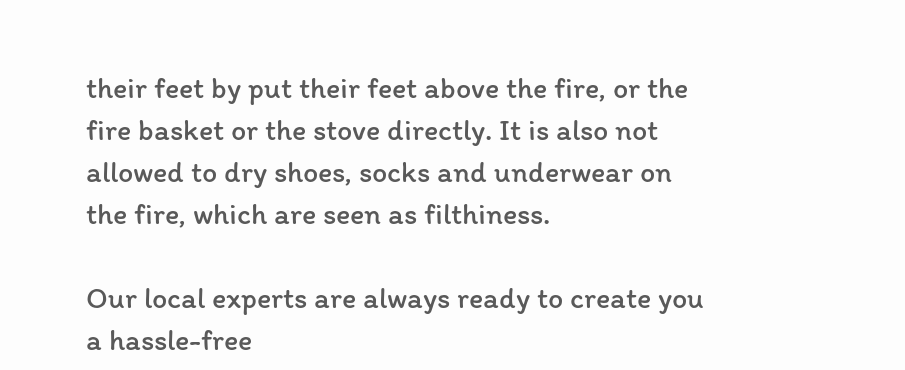their feet by put their feet above the fire, or the fire basket or the stove directly. It is also not allowed to dry shoes, socks and underwear on the fire, which are seen as filthiness.

Our local experts are always ready to create you a hassle-free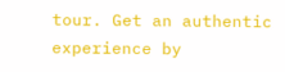tour. Get an authentic experience by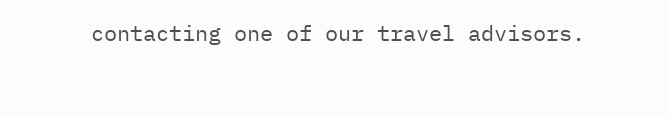contacting one of our travel advisors.